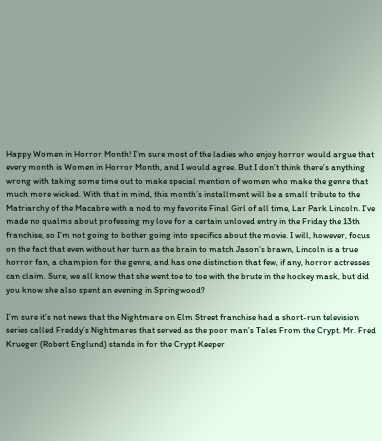Happy Women in Horror Month! I’m sure most of the ladies who enjoy horror would argue that every month is Women in Horror Month, and I would agree. But I don’t think there’s anything wrong with taking some time out to make special mention of women who make the genre that much more wicked. With that in mind, this month’s installment will be a small tribute to the Matriarchy of the Macabre with a nod to my favorite Final Girl of all time, Lar Park Lincoln. I’ve made no qualms about professing my love for a certain unloved entry in the Friday the 13th franchise, so I’m not going to bother going into specifics about the movie. I will, however, focus on the fact that even without her turn as the brain to match Jason’s brawn, Lincoln is a true horror fan, a champion for the genre, and has one distinction that few, if any, horror actresses can claim. Sure, we all know that she went toe to toe with the brute in the hockey mask, but did you know she also spent an evening in Springwood?

I’m sure it’s not news that the Nightmare on Elm Street franchise had a short-run television series called Freddy’s Nightmares that served as the poor man’s Tales From the Crypt. Mr. Fred Krueger (Robert Englund) stands in for the Crypt Keeper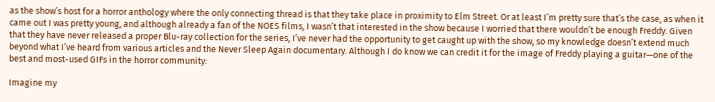as the show’s host for a horror anthology where the only connecting thread is that they take place in proximity to Elm Street. Or at least I’m pretty sure that’s the case, as when it came out I was pretty young, and although already a fan of the NOES films, I wasn’t that interested in the show because I worried that there wouldn’t be enough Freddy. Given that they have never released a proper Blu-ray collection for the series, I’ve never had the opportunity to get caught up with the show, so my knowledge doesn’t extend much beyond what I’ve heard from various articles and the Never Sleep Again documentary. Although I do know we can credit it for the image of Freddy playing a guitar—one of the best and most-used GIFs in the horror community:

Imagine my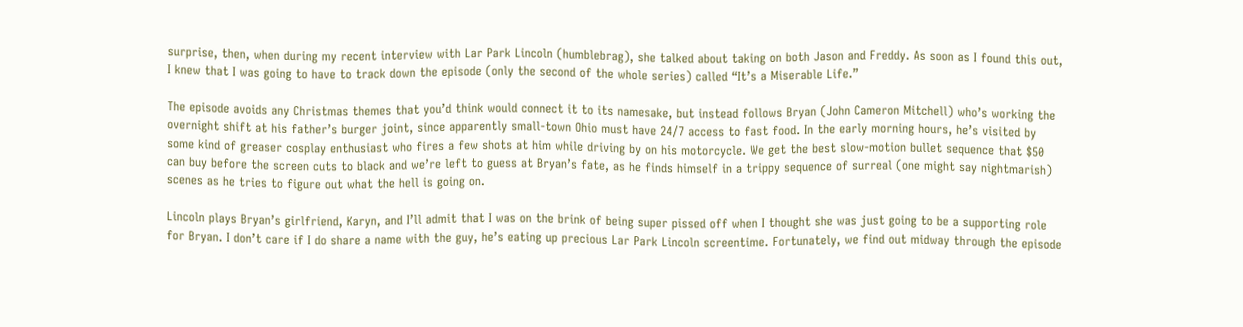surprise, then, when during my recent interview with Lar Park Lincoln (humblebrag), she talked about taking on both Jason and Freddy. As soon as I found this out, I knew that I was going to have to track down the episode (only the second of the whole series) called “It’s a Miserable Life.”

The episode avoids any Christmas themes that you’d think would connect it to its namesake, but instead follows Bryan (John Cameron Mitchell) who’s working the overnight shift at his father’s burger joint, since apparently small-town Ohio must have 24/7 access to fast food. In the early morning hours, he’s visited by some kind of greaser cosplay enthusiast who fires a few shots at him while driving by on his motorcycle. We get the best slow-motion bullet sequence that $50 can buy before the screen cuts to black and we’re left to guess at Bryan’s fate, as he finds himself in a trippy sequence of surreal (one might say nightmarish) scenes as he tries to figure out what the hell is going on.

Lincoln plays Bryan’s girlfriend, Karyn, and I’ll admit that I was on the brink of being super pissed off when I thought she was just going to be a supporting role for Bryan. I don’t care if I do share a name with the guy, he’s eating up precious Lar Park Lincoln screentime. Fortunately, we find out midway through the episode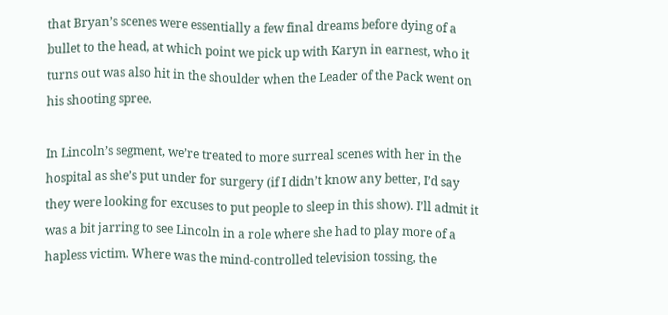that Bryan’s scenes were essentially a few final dreams before dying of a bullet to the head, at which point we pick up with Karyn in earnest, who it turns out was also hit in the shoulder when the Leader of the Pack went on his shooting spree.

In Lincoln’s segment, we’re treated to more surreal scenes with her in the hospital as she’s put under for surgery (if I didn’t know any better, I’d say they were looking for excuses to put people to sleep in this show). I’ll admit it was a bit jarring to see Lincoln in a role where she had to play more of a hapless victim. Where was the mind-controlled television tossing, the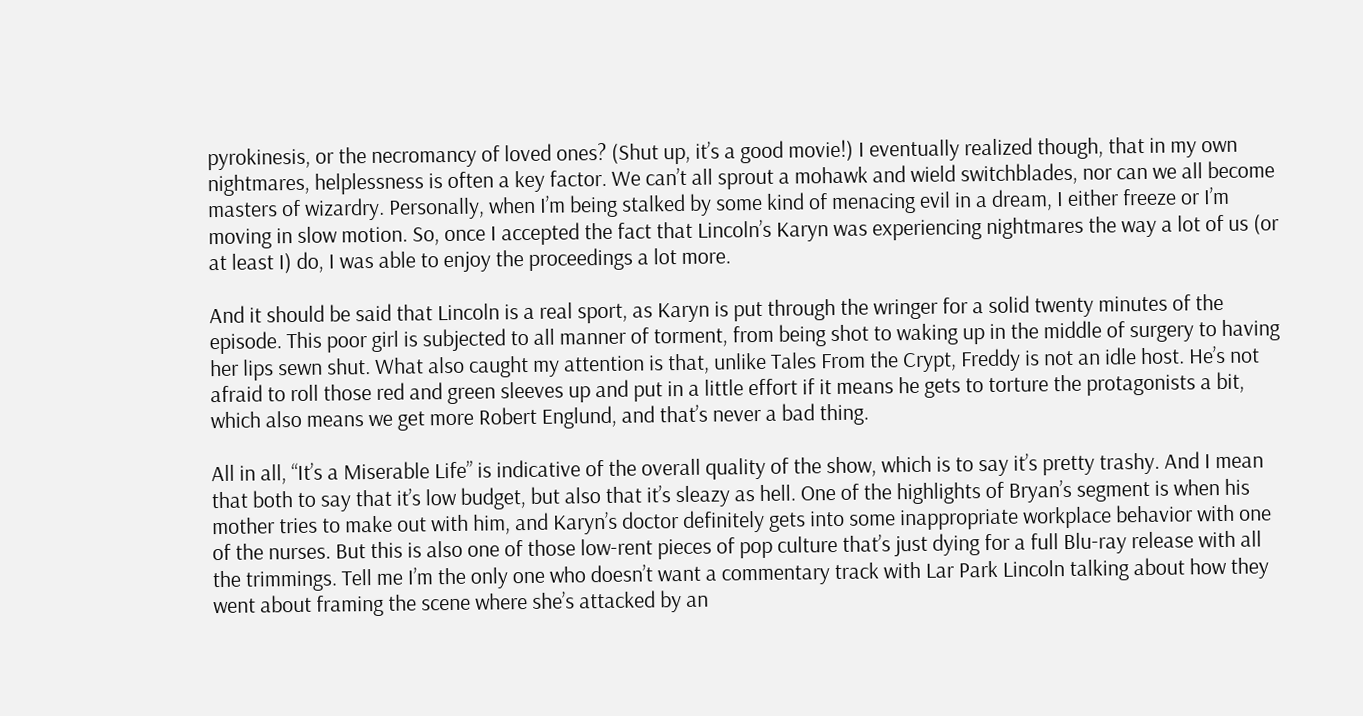pyrokinesis, or the necromancy of loved ones? (Shut up, it’s a good movie!) I eventually realized though, that in my own nightmares, helplessness is often a key factor. We can’t all sprout a mohawk and wield switchblades, nor can we all become masters of wizardry. Personally, when I’m being stalked by some kind of menacing evil in a dream, I either freeze or I’m moving in slow motion. So, once I accepted the fact that Lincoln’s Karyn was experiencing nightmares the way a lot of us (or at least I) do, I was able to enjoy the proceedings a lot more.

And it should be said that Lincoln is a real sport, as Karyn is put through the wringer for a solid twenty minutes of the episode. This poor girl is subjected to all manner of torment, from being shot to waking up in the middle of surgery to having her lips sewn shut. What also caught my attention is that, unlike Tales From the Crypt, Freddy is not an idle host. He’s not afraid to roll those red and green sleeves up and put in a little effort if it means he gets to torture the protagonists a bit, which also means we get more Robert Englund, and that’s never a bad thing.

All in all, “It’s a Miserable Life” is indicative of the overall quality of the show, which is to say it’s pretty trashy. And I mean that both to say that it’s low budget, but also that it’s sleazy as hell. One of the highlights of Bryan’s segment is when his mother tries to make out with him, and Karyn’s doctor definitely gets into some inappropriate workplace behavior with one of the nurses. But this is also one of those low-rent pieces of pop culture that’s just dying for a full Blu-ray release with all the trimmings. Tell me I’m the only one who doesn’t want a commentary track with Lar Park Lincoln talking about how they went about framing the scene where she’s attacked by an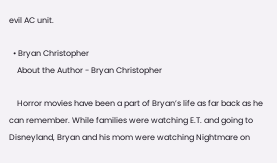evil AC unit.

  • Bryan Christopher
    About the Author - Bryan Christopher

    Horror movies have been a part of Bryan’s life as far back as he can remember. While families were watching E.T. and going to Disneyland, Bryan and his mom were watching Nightmare on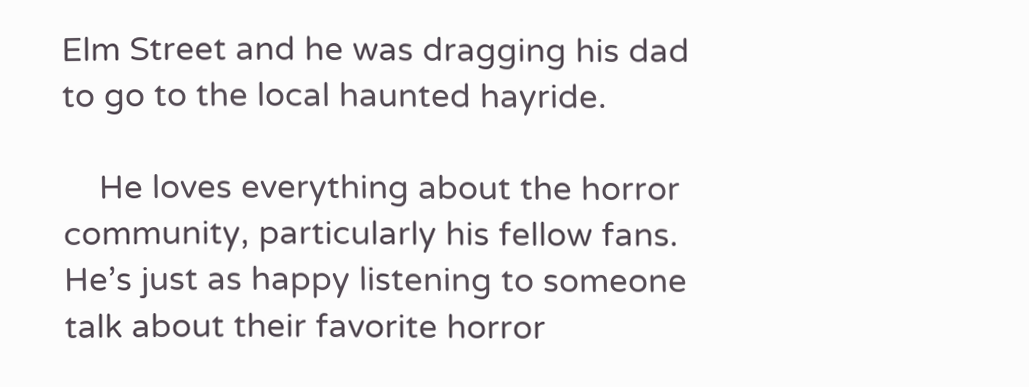Elm Street and he was dragging his dad to go to the local haunted hayride.

    He loves everything about the horror community, particularly his fellow fans. He’s just as happy listening to someone talk about their favorite horror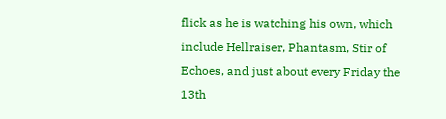flick as he is watching his own, which include Hellraiser, Phantasm, Stir of Echoes, and just about every Friday the 13th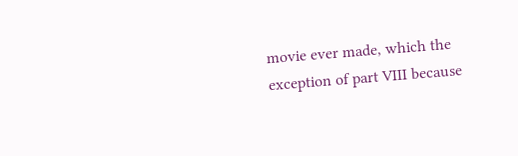movie ever made, which the exception of part VIII because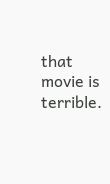that movie is terrible.